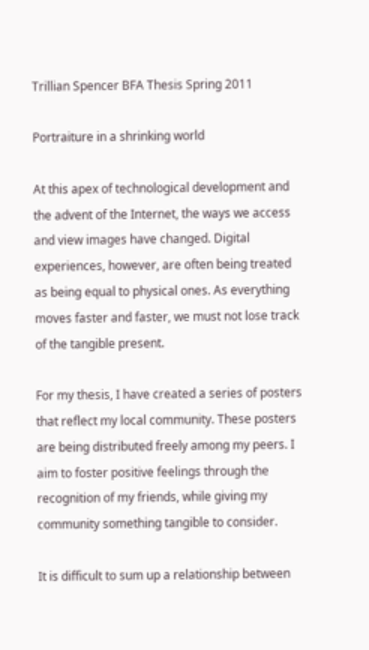Trillian Spencer BFA Thesis Spring 2011

Portraiture in a shrinking world

At this apex of technological development and the advent of the Internet, the ways we access and view images have changed. Digital experiences, however, are often being treated as being equal to physical ones. As everything moves faster and faster, we must not lose track of the tangible present.

For my thesis, I have created a series of posters that reflect my local community. These posters are being distributed freely among my peers. I aim to foster positive feelings through the recognition of my friends, while giving my community something tangible to consider.

It is difficult to sum up a relationship between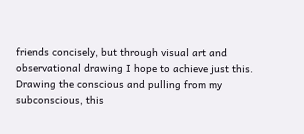friends concisely, but through visual art and observational drawing I hope to achieve just this. Drawing the conscious and pulling from my subconscious, this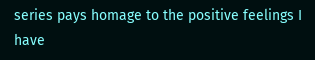series pays homage to the positive feelings I have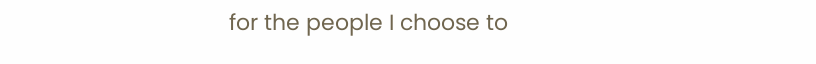for the people I choose to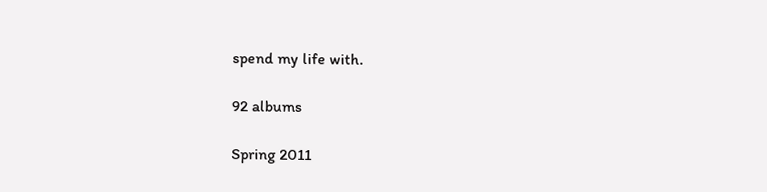spend my life with.

92 albums

Spring 2011